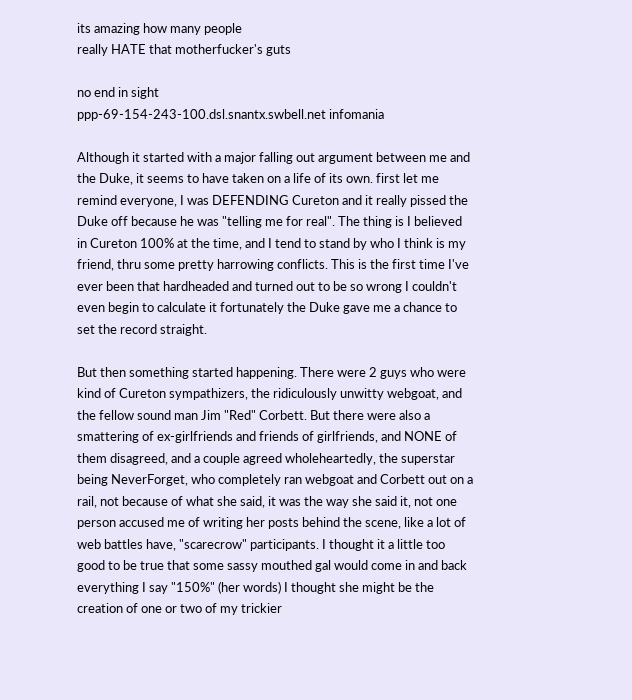its amazing how many people
really HATE that motherfucker's guts

no end in sight
ppp-69-154-243-100.dsl.snantx.swbell.net infomania

Although it started with a major falling out argument between me and the Duke, it seems to have taken on a life of its own. first let me remind everyone, I was DEFENDING Cureton and it really pissed the Duke off because he was "telling me for real". The thing is I believed in Cureton 100% at the time, and I tend to stand by who I think is my friend, thru some pretty harrowing conflicts. This is the first time I've ever been that hardheaded and turned out to be so wrong I couldn't even begin to calculate it fortunately the Duke gave me a chance to set the record straight.

But then something started happening. There were 2 guys who were kind of Cureton sympathizers, the ridiculously unwitty webgoat, and the fellow sound man Jim "Red" Corbett. But there were also a smattering of ex-girlfriends and friends of girlfriends, and NONE of them disagreed, and a couple agreed wholeheartedly, the superstar being NeverForget, who completely ran webgoat and Corbett out on a rail, not because of what she said, it was the way she said it, not one person accused me of writing her posts behind the scene, like a lot of web battles have, "scarecrow" participants. I thought it a little too good to be true that some sassy mouthed gal would come in and back everything I say "150%" (her words) I thought she might be the creation of one or two of my trickier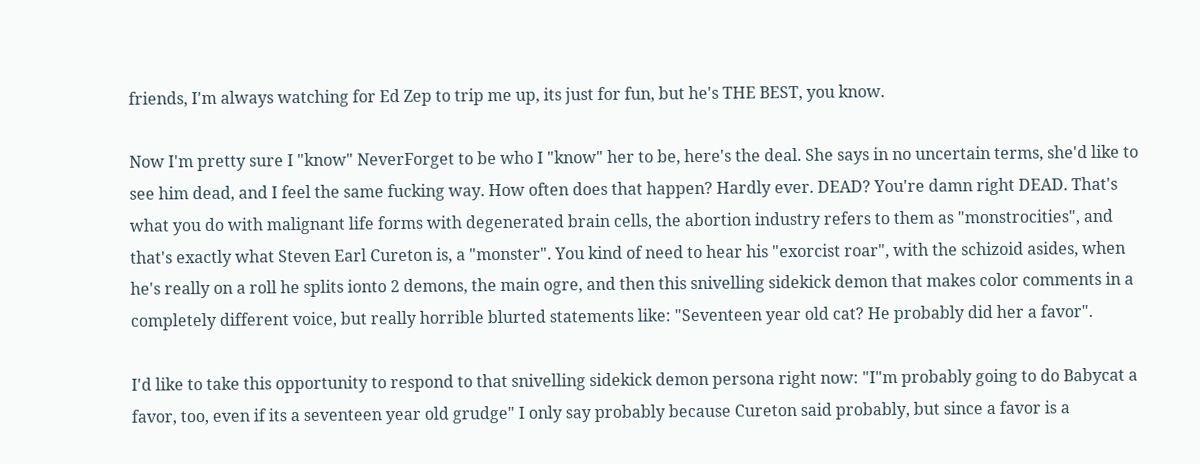friends, I'm always watching for Ed Zep to trip me up, its just for fun, but he's THE BEST, you know.

Now I'm pretty sure I "know" NeverForget to be who I "know" her to be, here's the deal. She says in no uncertain terms, she'd like to see him dead, and I feel the same fucking way. How often does that happen? Hardly ever. DEAD? You're damn right DEAD. That's what you do with malignant life forms with degenerated brain cells, the abortion industry refers to them as "monstrocities", and that's exactly what Steven Earl Cureton is, a "monster". You kind of need to hear his "exorcist roar", with the schizoid asides, when he's really on a roll he splits ionto 2 demons, the main ogre, and then this snivelling sidekick demon that makes color comments in a completely different voice, but really horrible blurted statements like: "Seventeen year old cat? He probably did her a favor".

I'd like to take this opportunity to respond to that snivelling sidekick demon persona right now: "I"m probably going to do Babycat a favor, too, even if its a seventeen year old grudge" I only say probably because Cureton said probably, but since a favor is a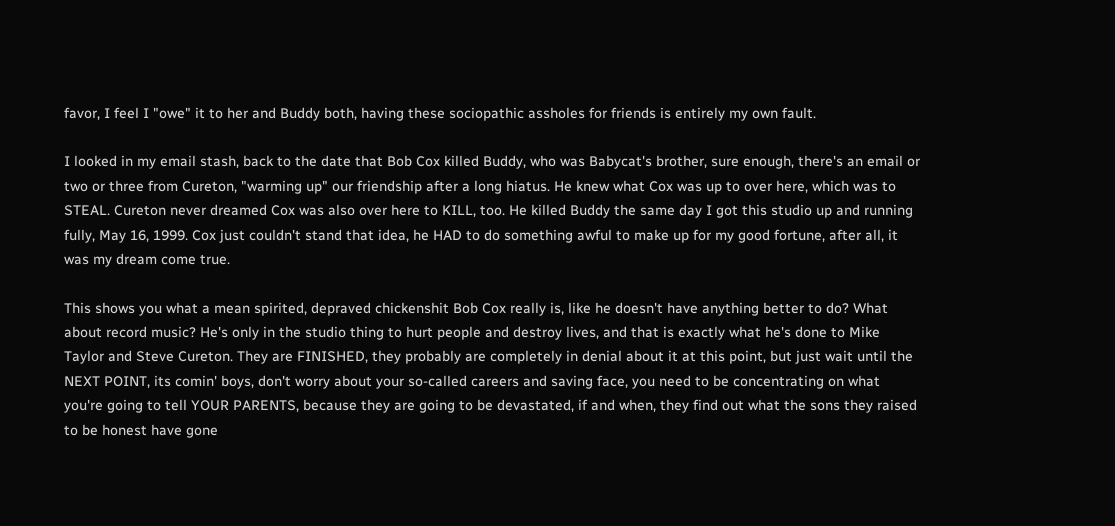favor, I feel I "owe" it to her and Buddy both, having these sociopathic assholes for friends is entirely my own fault.

I looked in my email stash, back to the date that Bob Cox killed Buddy, who was Babycat's brother, sure enough, there's an email or two or three from Cureton, "warming up" our friendship after a long hiatus. He knew what Cox was up to over here, which was to STEAL. Cureton never dreamed Cox was also over here to KILL, too. He killed Buddy the same day I got this studio up and running fully, May 16, 1999. Cox just couldn't stand that idea, he HAD to do something awful to make up for my good fortune, after all, it was my dream come true.

This shows you what a mean spirited, depraved chickenshit Bob Cox really is, like he doesn't have anything better to do? What about record music? He's only in the studio thing to hurt people and destroy lives, and that is exactly what he's done to Mike Taylor and Steve Cureton. They are FINISHED, they probably are completely in denial about it at this point, but just wait until the NEXT POINT, its comin' boys, don't worry about your so-called careers and saving face, you need to be concentrating on what you're going to tell YOUR PARENTS, because they are going to be devastated, if and when, they find out what the sons they raised to be honest have gone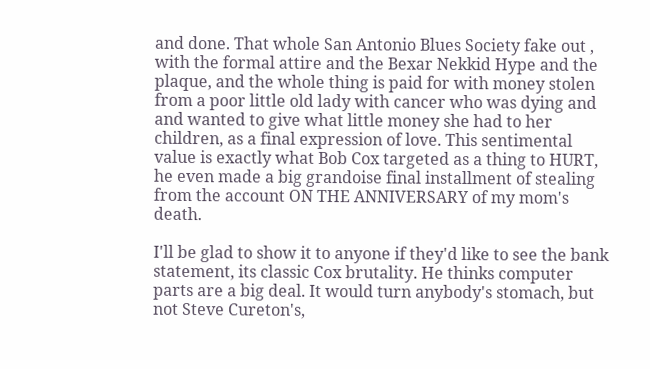and done. That whole San Antonio Blues Society fake out , with the formal attire and the Bexar Nekkid Hype and the plaque, and the whole thing is paid for with money stolen from a poor little old lady with cancer who was dying and and wanted to give what little money she had to her children, as a final expression of love. This sentimental value is exactly what Bob Cox targeted as a thing to HURT, he even made a big grandoise final installment of stealing from the account ON THE ANNIVERSARY of my mom's death.

I'll be glad to show it to anyone if they'd like to see the bank statement, its classic Cox brutality. He thinks computer parts are a big deal. It would turn anybody's stomach, but not Steve Cureton's,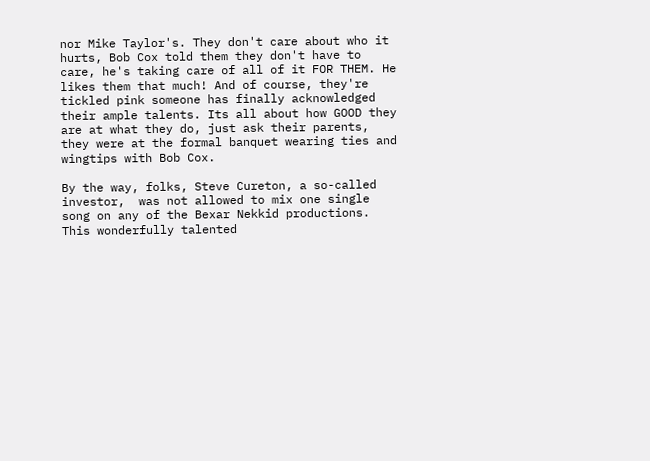nor Mike Taylor's. They don't care about who it hurts, Bob Cox told them they don't have to care, he's taking care of all of it FOR THEM. He likes them that much! And of course, they're tickled pink someone has finally acknowledged their ample talents. Its all about how GOOD they are at what they do, just ask their parents, they were at the formal banquet wearing ties and wingtips with Bob Cox.

By the way, folks, Steve Cureton, a so-called investor,  was not allowed to mix one single song on any of the Bexar Nekkid productions. This wonderfully talented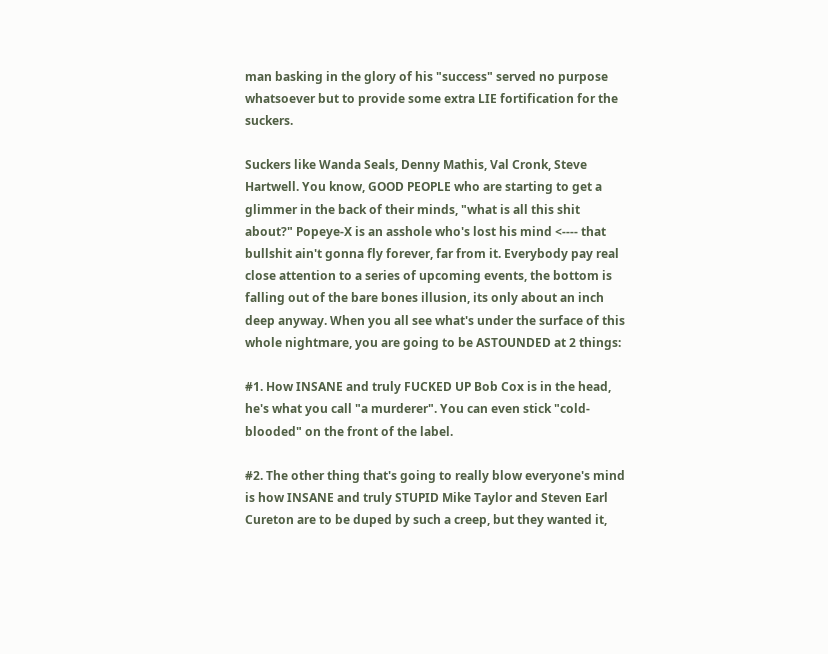man basking in the glory of his "success" served no purpose whatsoever but to provide some extra LIE fortification for the suckers.

Suckers like Wanda Seals, Denny Mathis, Val Cronk, Steve Hartwell. You know, GOOD PEOPLE who are starting to get a glimmer in the back of their minds, "what is all this shit about?" Popeye-X is an asshole who's lost his mind <---- that bullshit ain't gonna fly forever, far from it. Everybody pay real close attention to a series of upcoming events, the bottom is falling out of the bare bones illusion, its only about an inch deep anyway. When you all see what's under the surface of this whole nightmare, you are going to be ASTOUNDED at 2 things:

#1. How INSANE and truly FUCKED UP Bob Cox is in the head, he's what you call "a murderer". You can even stick "cold-blooded" on the front of the label.

#2. The other thing that's going to really blow everyone's mind is how INSANE and truly STUPID Mike Taylor and Steven Earl Cureton are to be duped by such a creep, but they wanted it,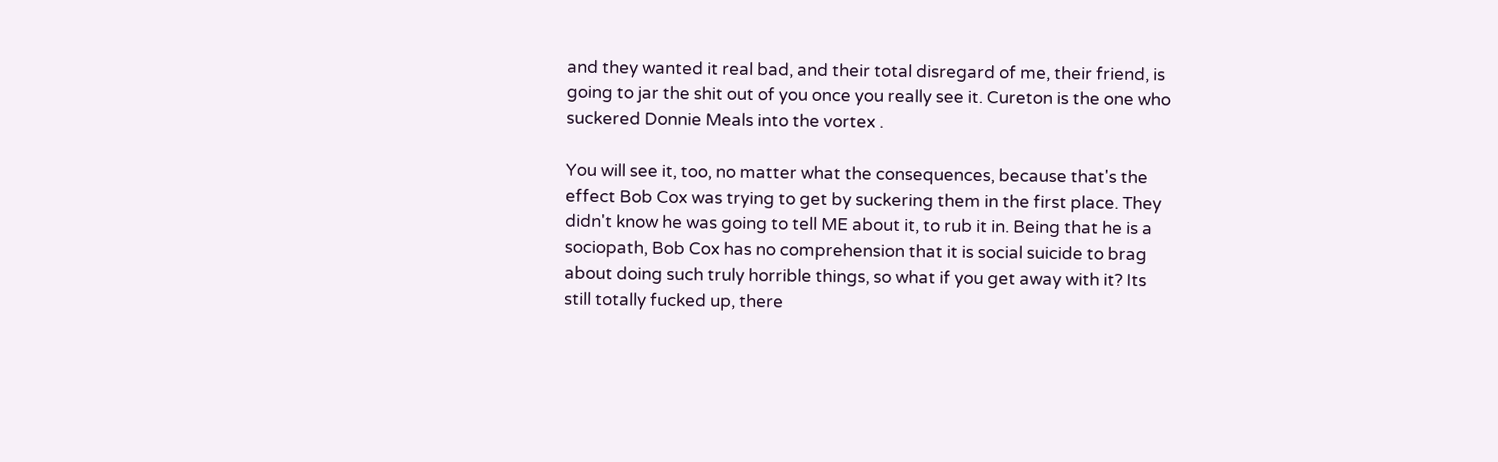and they wanted it real bad, and their total disregard of me, their friend, is going to jar the shit out of you once you really see it. Cureton is the one who suckered Donnie Meals into the vortex .

You will see it, too, no matter what the consequences, because that's the effect Bob Cox was trying to get by suckering them in the first place. They didn't know he was going to tell ME about it, to rub it in. Being that he is a sociopath, Bob Cox has no comprehension that it is social suicide to brag about doing such truly horrible things, so what if you get away with it? Its still totally fucked up, there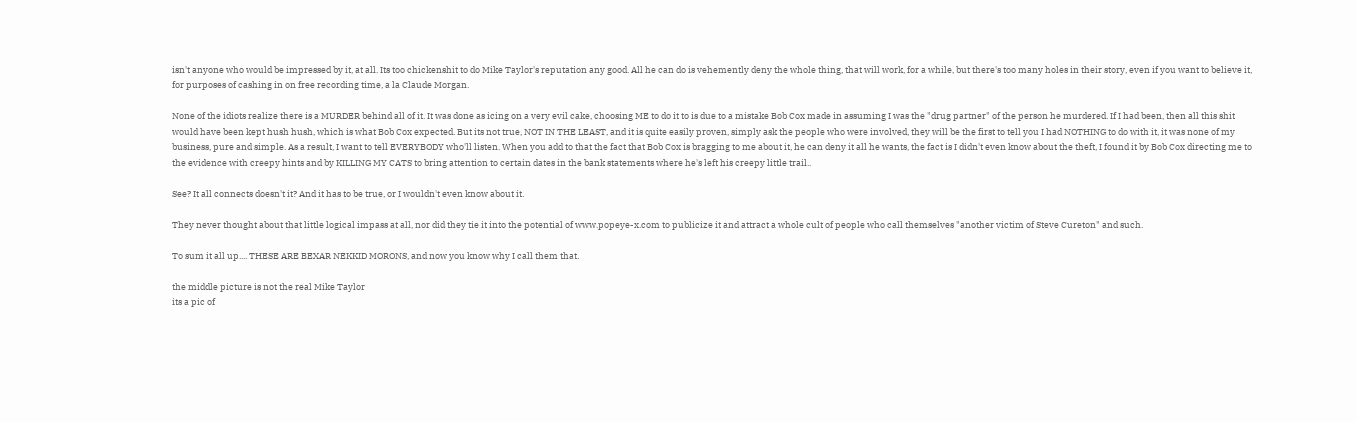isn't anyone who would be impressed by it, at all. Its too chickenshit to do Mike Taylor's reputation any good. All he can do is vehemently deny the whole thing, that will work, for a while, but there's too many holes in their story, even if you want to believe it, for purposes of cashing in on free recording time, a la Claude Morgan.

None of the idiots realize there is a MURDER behind all of it. It was done as icing on a very evil cake, choosing ME to do it to is due to a mistake Bob Cox made in assuming I was the "drug partner" of the person he murdered. If I had been, then all this shit would have been kept hush hush, which is what Bob Cox expected. But its not true, NOT IN THE LEAST, and it is quite easily proven, simply ask the people who were involved, they will be the first to tell you I had NOTHING to do with it, it was none of my business, pure and simple. As a result, I want to tell EVERYBODY who'll listen. When you add to that the fact that Bob Cox is bragging to me about it, he can deny it all he wants, the fact is I didn't even know about the theft, I found it by Bob Cox directing me to the evidence with creepy hints and by KILLING MY CATS to bring attention to certain dates in the bank statements where he's left his creepy little trail..

See? It all connects doesn't it? And it has to be true, or I wouldn't even know about it.

They never thought about that little logical impass at all, nor did they tie it into the potential of www.popeye-x.com to publicize it and attract a whole cult of people who call themselves "another victim of Steve Cureton" and such.

To sum it all up.... THESE ARE BEXAR NEKKID MORONS, and now you know why I call them that.

the middle picture is not the real Mike Taylor
its a pic of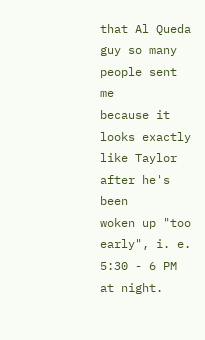that Al Queda guy so many people sent me
because it looks exactly like Taylor after he's been
woken up "too early", i. e. 5:30 - 6 PM at night.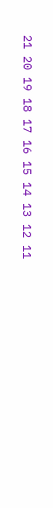21 20 19 18 17 16 15 14 13 12 11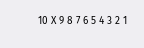10 X 9 8 7 6 5 4 3 2 1